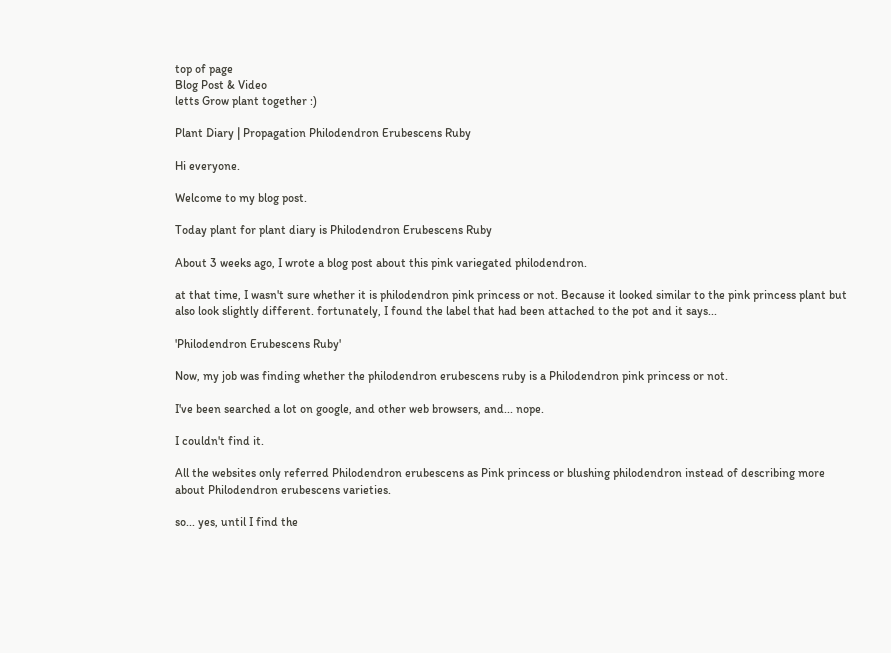top of page
Blog Post & Video
letts Grow plant together :)

Plant Diary | Propagation Philodendron Erubescens Ruby

Hi everyone.

Welcome to my blog post.

Today plant for plant diary is Philodendron Erubescens Ruby

About 3 weeks ago, I wrote a blog post about this pink variegated philodendron.

at that time, I wasn't sure whether it is philodendron pink princess or not. Because it looked similar to the pink princess plant but also look slightly different. fortunately, I found the label that had been attached to the pot and it says...

'Philodendron Erubescens Ruby'

Now, my job was finding whether the philodendron erubescens ruby is a Philodendron pink princess or not.

I've been searched a lot on google, and other web browsers, and... nope.

I couldn't find it.

All the websites only referred Philodendron erubescens as Pink princess or blushing philodendron instead of describing more about Philodendron erubescens varieties.

so... yes, until I find the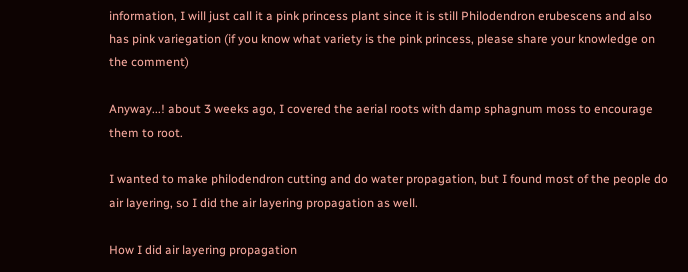information, I will just call it a pink princess plant since it is still Philodendron erubescens and also has pink variegation (if you know what variety is the pink princess, please share your knowledge on the comment)

Anyway...! about 3 weeks ago, I covered the aerial roots with damp sphagnum moss to encourage them to root.

I wanted to make philodendron cutting and do water propagation, but I found most of the people do air layering, so I did the air layering propagation as well.

How I did air layering propagation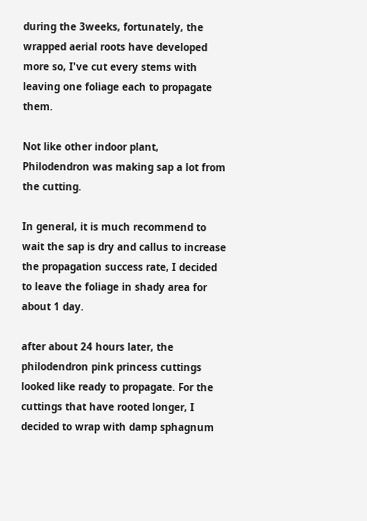during the 3weeks, fortunately, the wrapped aerial roots have developed more so, I've cut every stems with leaving one foliage each to propagate them.

Not like other indoor plant, Philodendron was making sap a lot from the cutting.

In general, it is much recommend to wait the sap is dry and callus to increase the propagation success rate, I decided to leave the foliage in shady area for about 1 day.

after about 24 hours later, the philodendron pink princess cuttings looked like ready to propagate. For the cuttings that have rooted longer, I decided to wrap with damp sphagnum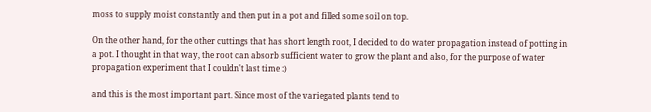moss to supply moist constantly and then put in a pot and filled some soil on top.

On the other hand, for the other cuttings that has short length root, I decided to do water propagation instead of potting in a pot. I thought in that way, the root can absorb sufficient water to grow the plant and also, for the purpose of water propagation experiment that I couldn't last time :)

and this is the most important part. Since most of the variegated plants tend to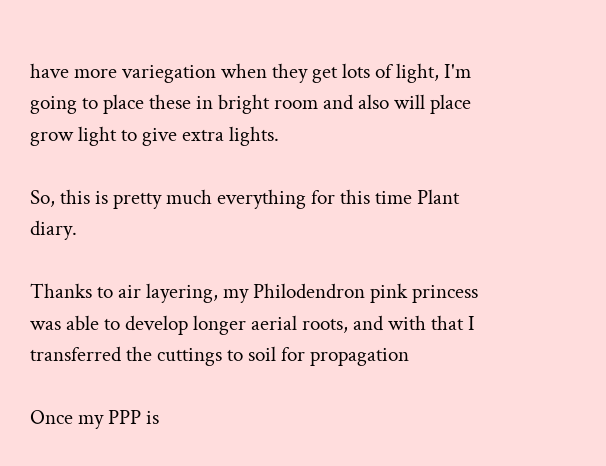have more variegation when they get lots of light, I'm going to place these in bright room and also will place grow light to give extra lights.

So, this is pretty much everything for this time Plant diary.

Thanks to air layering, my Philodendron pink princess was able to develop longer aerial roots, and with that I transferred the cuttings to soil for propagation

Once my PPP is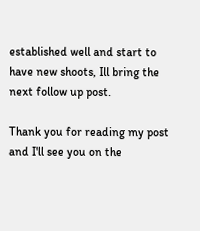established well and start to have new shoots, Ill bring the next follow up post.

Thank you for reading my post and I'll see you on the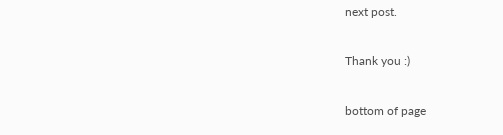next post.

Thank you :)

bottom of page